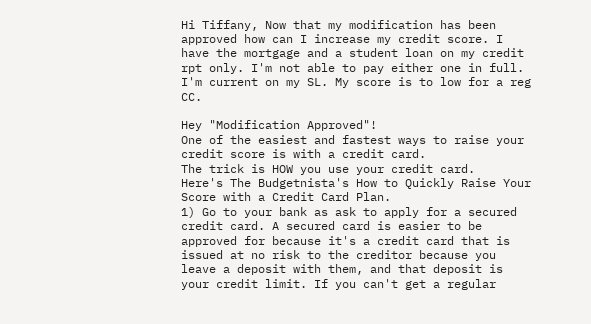Hi Tiffany, Now that my modification has been approved how can I increase my credit score. I have the mortgage and a student loan on my credit rpt only. I'm not able to pay either one in full. I'm current on my SL. My score is to low for a reg CC.

Hey "Modification Approved"!
One of the easiest and fastest ways to raise your credit score is with a credit card.
The trick is HOW you use your credit card.
Here's The Budgetnista's How to Quickly Raise Your Score with a Credit Card Plan.
1) Go to your bank as ask to apply for a secured credit card. A secured card is easier to be approved for because it's a credit card that is issued at no risk to the creditor because you leave a deposit with them, and that deposit is your credit limit. If you can't get a regular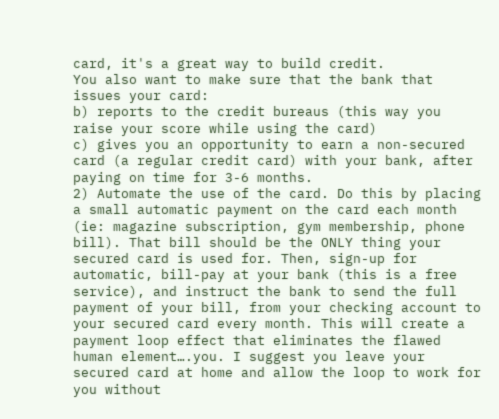card, it's a great way to build credit.
You also want to make sure that the bank that issues your card:
b) reports to the credit bureaus (this way you raise your score while using the card)
c) gives you an opportunity to earn a non-secured card (a regular credit card) with your bank, after paying on time for 3-6 months.
2) Automate the use of the card. Do this by placing a small automatic payment on the card each month (ie: magazine subscription, gym membership, phone bill). That bill should be the ONLY thing your secured card is used for. Then, sign-up for automatic, bill-pay at your bank (this is a free service), and instruct the bank to send the full payment of your bill, from your checking account to your secured card every month. This will create a payment loop effect that eliminates the flawed human element….you. I suggest you leave your secured card at home and allow the loop to work for you without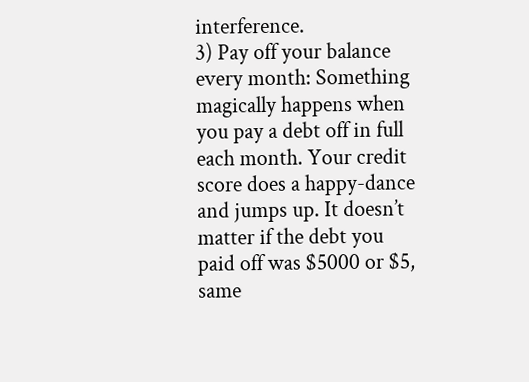interference.
3) Pay off your balance every month: Something magically happens when you pay a debt off in full each month. Your credit score does a happy-dance and jumps up. It doesn’t matter if the debt you paid off was $5000 or $5, same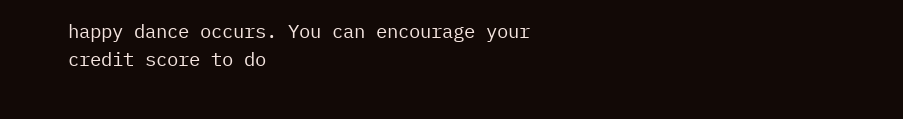happy dance occurs. You can encourage your credit score to do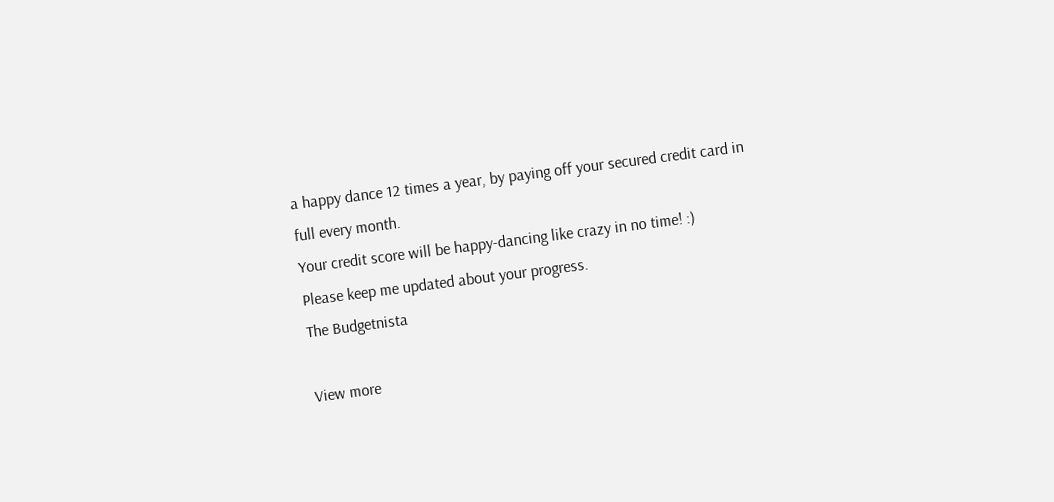a happy dance 12 times a year, by paying off your secured credit card in full every month.
Your credit score will be happy-dancing like crazy in no time! :)
Please keep me updated about your progress.
The Budgetnista

View more